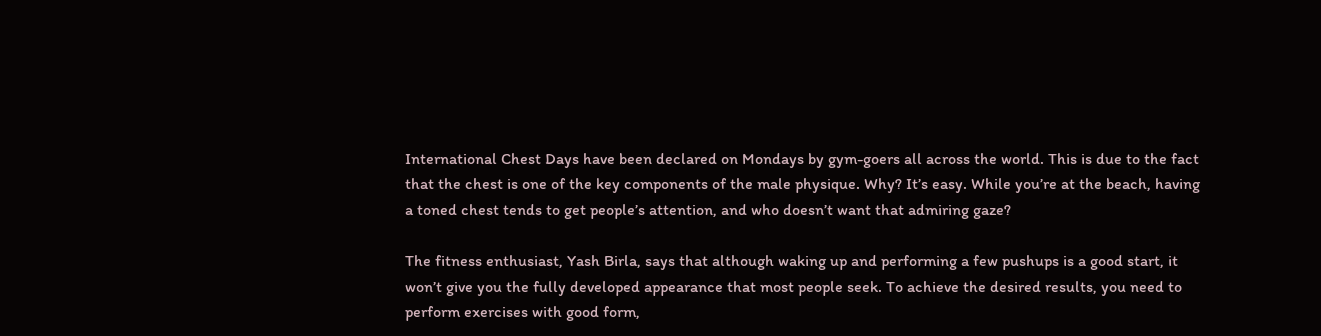International Chest Days have been declared on Mondays by gym-goers all across the world. This is due to the fact that the chest is one of the key components of the male physique. Why? It’s easy. While you’re at the beach, having a toned chest tends to get people’s attention, and who doesn’t want that admiring gaze?

The fitness enthusiast, Yash Birla, says that although waking up and performing a few pushups is a good start, it won’t give you the fully developed appearance that most people seek. To achieve the desired results, you need to perform exercises with good form,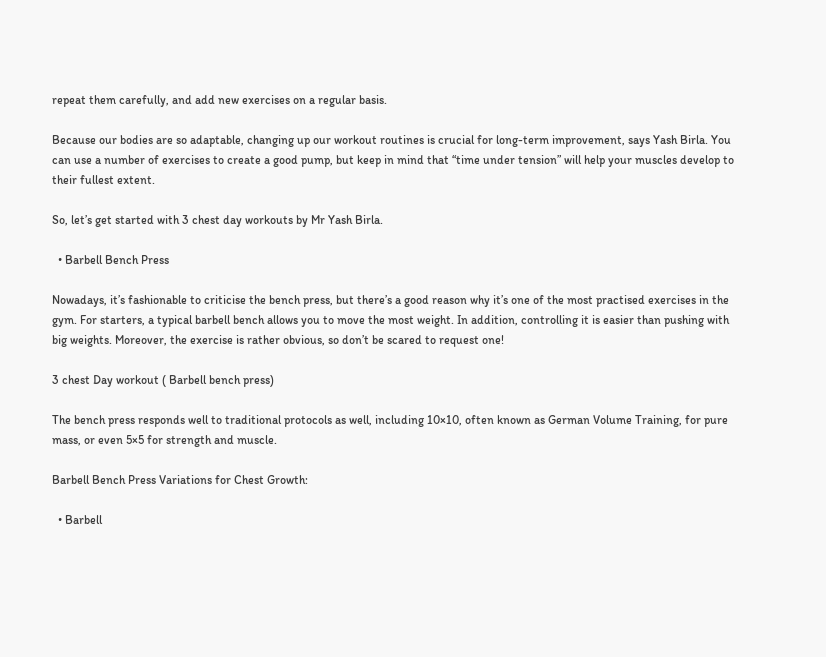repeat them carefully, and add new exercises on a regular basis.

Because our bodies are so adaptable, changing up our workout routines is crucial for long-term improvement, says Yash Birla. You can use a number of exercises to create a good pump, but keep in mind that “time under tension” will help your muscles develop to their fullest extent.

So, let’s get started with 3 chest day workouts by Mr Yash Birla.

  • Barbell Bench Press

Nowadays, it’s fashionable to criticise the bench press, but there’s a good reason why it’s one of the most practised exercises in the gym. For starters, a typical barbell bench allows you to move the most weight. In addition, controlling it is easier than pushing with big weights. Moreover, the exercise is rather obvious, so don’t be scared to request one!

3 chest Day workout ( Barbell bench press)

The bench press responds well to traditional protocols as well, including 10×10, often known as German Volume Training, for pure mass, or even 5×5 for strength and muscle.

Barbell Bench Press Variations for Chest Growth:

  • Barbell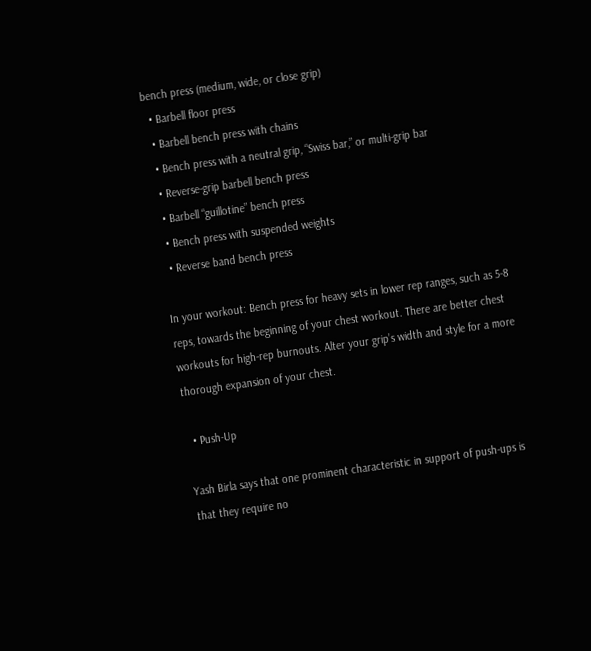bench press (medium, wide, or close grip)
  • Barbell floor press
  • Barbell bench press with chains
  • Bench press with a neutral grip, “Swiss bar,” or multi-grip bar
  • Reverse-grip barbell bench press
  • Barbell “guillotine” bench press
  • Bench press with suspended weights
  • Reverse band bench press

In your workout: Bench press for heavy sets in lower rep ranges, such as 5-8 reps, towards the beginning of your chest workout. There are better chest workouts for high-rep burnouts. Alter your grip’s width and style for a more thorough expansion of your chest.

  • Push-Up

Yash Birla says that one prominent characteristic in support of push-ups is that they require no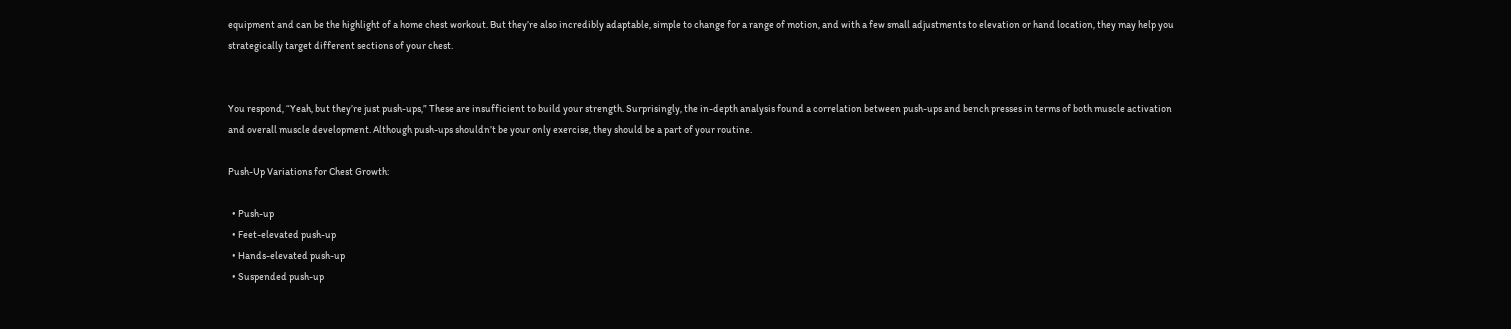equipment and can be the highlight of a home chest workout. But they’re also incredibly adaptable, simple to change for a range of motion, and with a few small adjustments to elevation or hand location, they may help you strategically target different sections of your chest.


You respond, “Yeah, but they’re just push-ups,” These are insufficient to build your strength. Surprisingly, the in-depth analysis found a correlation between push-ups and bench presses in terms of both muscle activation and overall muscle development. Although push-ups shouldn’t be your only exercise, they should be a part of your routine.

Push-Up Variations for Chest Growth:

  • Push-up
  • Feet-elevated push-up
  • Hands-elevated push-up
  • Suspended push-up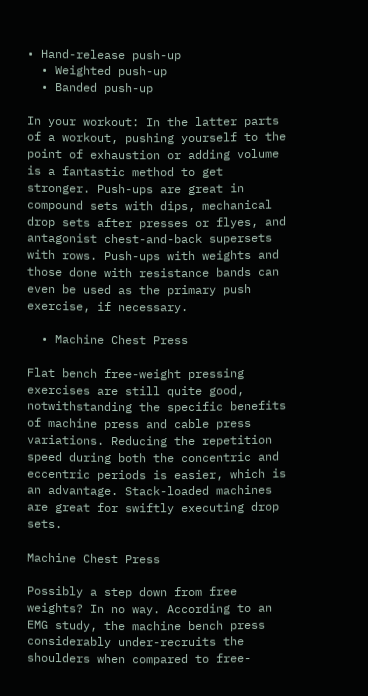• Hand-release push-up
  • Weighted push-up
  • Banded push-up

In your workout: In the latter parts of a workout, pushing yourself to the point of exhaustion or adding volume is a fantastic method to get stronger. Push-ups are great in compound sets with dips, mechanical drop sets after presses or flyes, and antagonist chest-and-back supersets with rows. Push-ups with weights and those done with resistance bands can even be used as the primary push exercise, if necessary.

  • Machine Chest Press

Flat bench free-weight pressing exercises are still quite good, notwithstanding the specific benefits of machine press and cable press variations. Reducing the repetition speed during both the concentric and eccentric periods is easier, which is an advantage. Stack-loaded machines are great for swiftly executing drop sets.

Machine Chest Press

Possibly a step down from free weights? In no way. According to an EMG study, the machine bench press considerably under-recruits the shoulders when compared to free-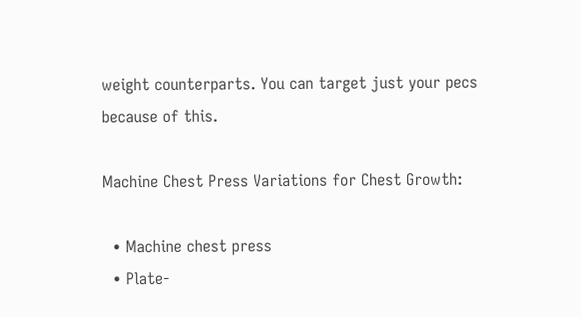weight counterparts. You can target just your pecs because of this.

Machine Chest Press Variations for Chest Growth:

  • Machine chest press
  • Plate-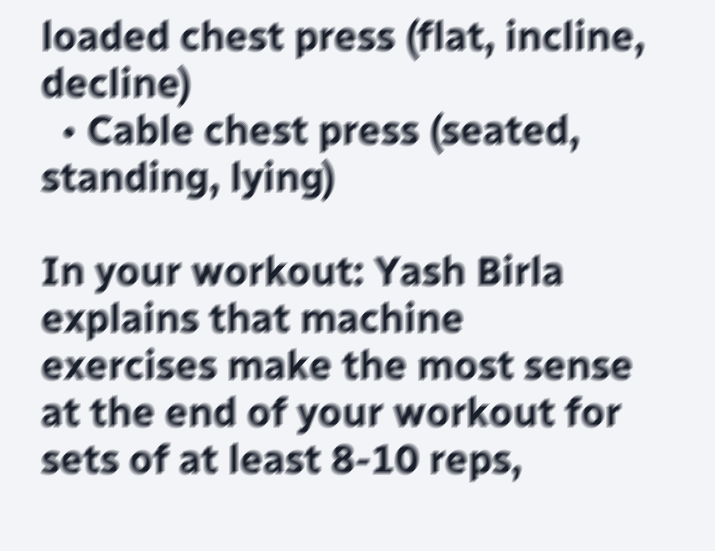loaded chest press (flat, incline, decline)
  • Cable chest press (seated, standing, lying)

In your workout: Yash Birla explains that machine exercises make the most sense at the end of your workout for sets of at least 8-10 reps,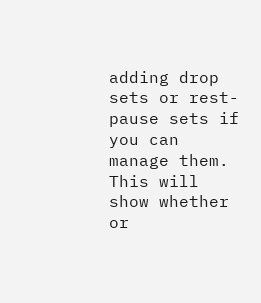adding drop sets or rest-pause sets if you can manage them. This will show whether or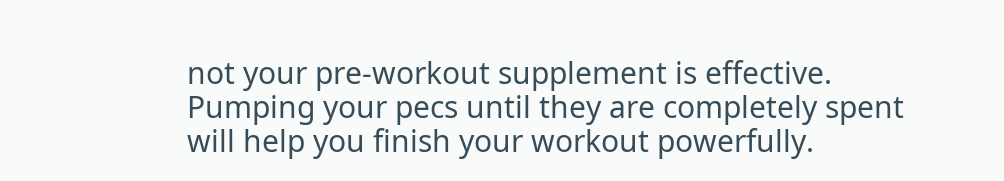not your pre-workout supplement is effective. Pumping your pecs until they are completely spent will help you finish your workout powerfully.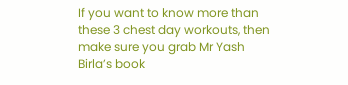If you want to know more than these 3 chest day workouts, then make sure you grab Mr Yash Birla’s book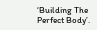‘Building The Perfect Body’.